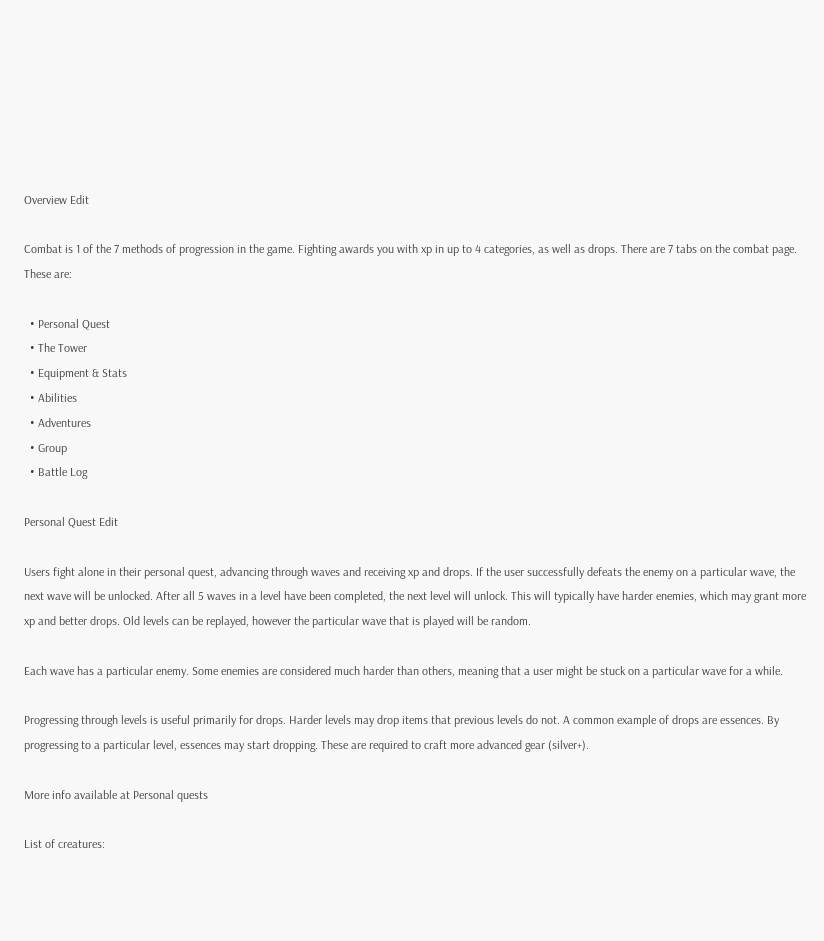Overview Edit

Combat is 1 of the 7 methods of progression in the game. Fighting awards you with xp in up to 4 categories, as well as drops. There are 7 tabs on the combat page. These are:

  • Personal Quest
  • The Tower
  • Equipment & Stats
  • Abilities
  • Adventures
  • Group
  • Battle Log

Personal Quest Edit

Users fight alone in their personal quest, advancing through waves and receiving xp and drops. If the user successfully defeats the enemy on a particular wave, the next wave will be unlocked. After all 5 waves in a level have been completed, the next level will unlock. This will typically have harder enemies, which may grant more xp and better drops. Old levels can be replayed, however the particular wave that is played will be random.

Each wave has a particular enemy. Some enemies are considered much harder than others, meaning that a user might be stuck on a particular wave for a while.

Progressing through levels is useful primarily for drops. Harder levels may drop items that previous levels do not. A common example of drops are essences. By progressing to a particular level, essences may start dropping. These are required to craft more advanced gear (silver+).

More info available at Personal quests

List of creatures: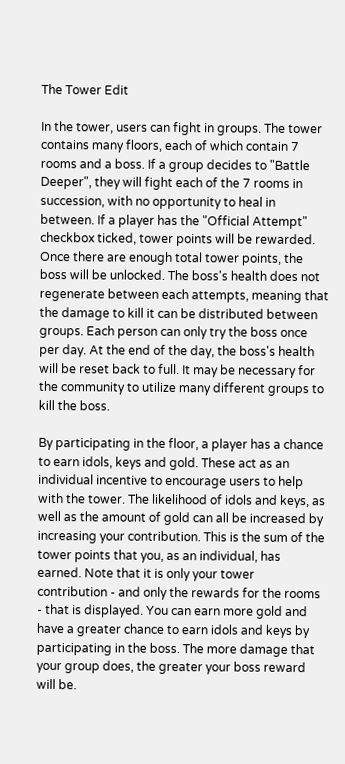The Tower Edit

In the tower, users can fight in groups. The tower contains many floors, each of which contain 7 rooms and a boss. If a group decides to "Battle Deeper", they will fight each of the 7 rooms in succession, with no opportunity to heal in between. If a player has the "Official Attempt" checkbox ticked, tower points will be rewarded. Once there are enough total tower points, the boss will be unlocked. The boss's health does not regenerate between each attempts, meaning that the damage to kill it can be distributed between groups. Each person can only try the boss once per day. At the end of the day, the boss's health will be reset back to full. It may be necessary for the community to utilize many different groups to kill the boss.

By participating in the floor, a player has a chance to earn idols, keys and gold. These act as an individual incentive to encourage users to help with the tower. The likelihood of idols and keys, as well as the amount of gold can all be increased by increasing your contribution. This is the sum of the tower points that you, as an individual, has earned. Note that it is only your tower contribution - and only the rewards for the rooms - that is displayed. You can earn more gold and have a greater chance to earn idols and keys by participating in the boss. The more damage that your group does, the greater your boss reward will be.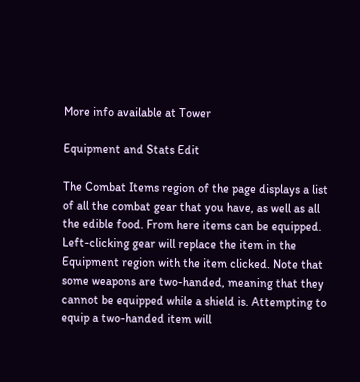More info available at Tower

Equipment and Stats Edit

The Combat Items region of the page displays a list of all the combat gear that you have, as well as all the edible food. From here items can be equipped. Left-clicking gear will replace the item in the Equipment region with the item clicked. Note that some weapons are two-handed, meaning that they cannot be equipped while a shield is. Attempting to equip a two-handed item will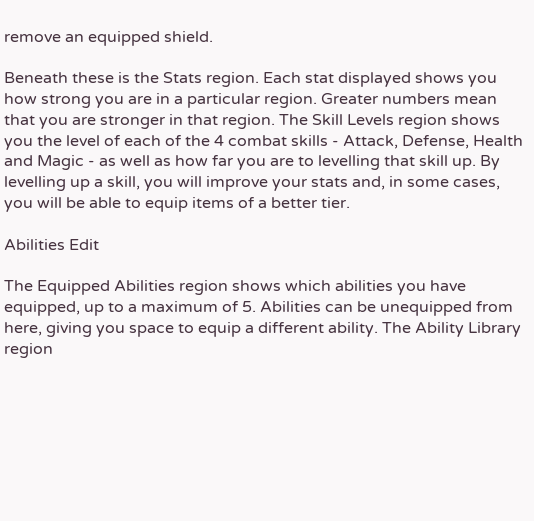remove an equipped shield.

Beneath these is the Stats region. Each stat displayed shows you how strong you are in a particular region. Greater numbers mean that you are stronger in that region. The Skill Levels region shows you the level of each of the 4 combat skills - Attack, Defense, Health and Magic - as well as how far you are to levelling that skill up. By levelling up a skill, you will improve your stats and, in some cases, you will be able to equip items of a better tier.

Abilities Edit

The Equipped Abilities region shows which abilities you have equipped, up to a maximum of 5. Abilities can be unequipped from here, giving you space to equip a different ability. The Ability Library region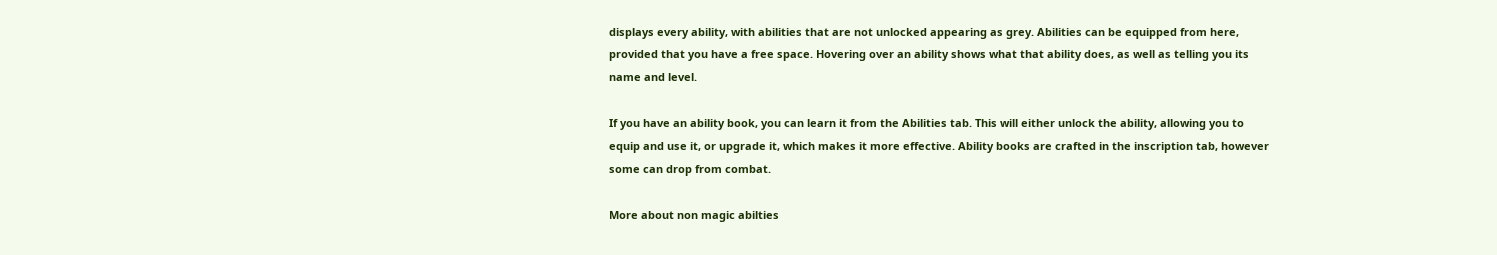displays every ability, with abilities that are not unlocked appearing as grey. Abilities can be equipped from here, provided that you have a free space. Hovering over an ability shows what that ability does, as well as telling you its name and level.

If you have an ability book, you can learn it from the Abilities tab. This will either unlock the ability, allowing you to equip and use it, or upgrade it, which makes it more effective. Ability books are crafted in the inscription tab, however some can drop from combat.

More about non magic abilties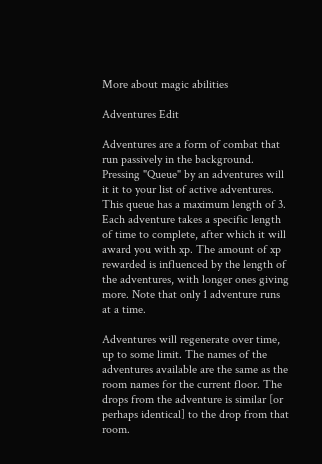More about magic abilities

Adventures Edit

Adventures are a form of combat that run passively in the background. Pressing "Queue" by an adventures will it it to your list of active adventures. This queue has a maximum length of 3. Each adventure takes a specific length of time to complete, after which it will award you with xp. The amount of xp rewarded is influenced by the length of the adventures, with longer ones giving more. Note that only 1 adventure runs at a time.

Adventures will regenerate over time, up to some limit. The names of the adventures available are the same as the room names for the current floor. The drops from the adventure is similar [or perhaps identical] to the drop from that room.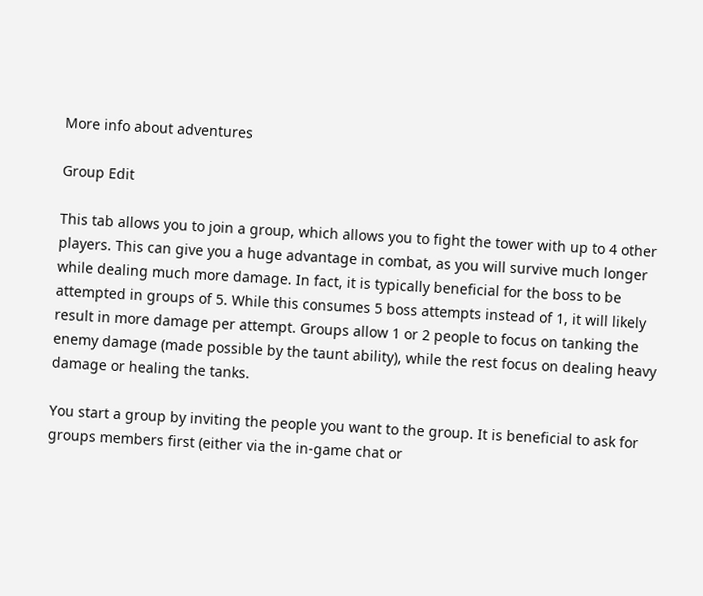More info about adventures

Group Edit

This tab allows you to join a group, which allows you to fight the tower with up to 4 other players. This can give you a huge advantage in combat, as you will survive much longer while dealing much more damage. In fact, it is typically beneficial for the boss to be attempted in groups of 5. While this consumes 5 boss attempts instead of 1, it will likely result in more damage per attempt. Groups allow 1 or 2 people to focus on tanking the enemy damage (made possible by the taunt ability), while the rest focus on dealing heavy damage or healing the tanks.

You start a group by inviting the people you want to the group. It is beneficial to ask for groups members first (either via the in-game chat or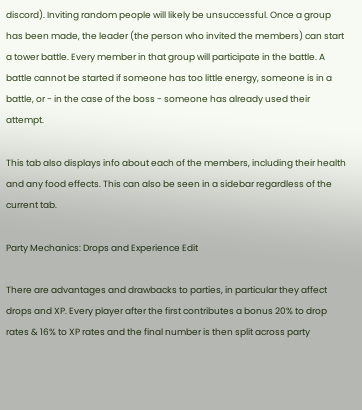discord). Inviting random people will likely be unsuccessful. Once a group has been made, the leader (the person who invited the members) can start a tower battle. Every member in that group will participate in the battle. A battle cannot be started if someone has too little energy, someone is in a battle, or - in the case of the boss - someone has already used their attempt.

This tab also displays info about each of the members, including their health and any food effects. This can also be seen in a sidebar regardless of the current tab.

Party Mechanics: Drops and Experience Edit

There are advantages and drawbacks to parties, in particular they affect drops and XP. Every player after the first contributes a bonus 20% to drop rates & 16% to XP rates and the final number is then split across party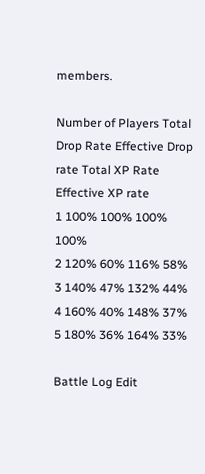members.

Number of Players Total Drop Rate Effective Drop rate Total XP Rate Effective XP rate
1 100% 100% 100% 100%
2 120% 60% 116% 58%
3 140% 47% 132% 44%
4 160% 40% 148% 37%
5 180% 36% 164% 33%

Battle Log Edit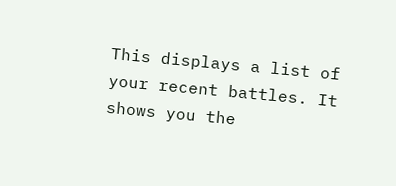This displays a list of your recent battles. It shows you the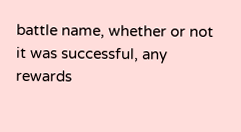battle name, whether or not it was successful, any rewards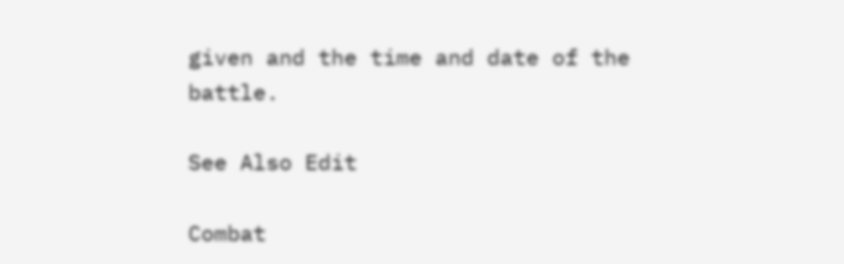given and the time and date of the battle.

See Also Edit

Combat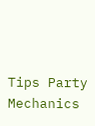Tips Party Mechanics